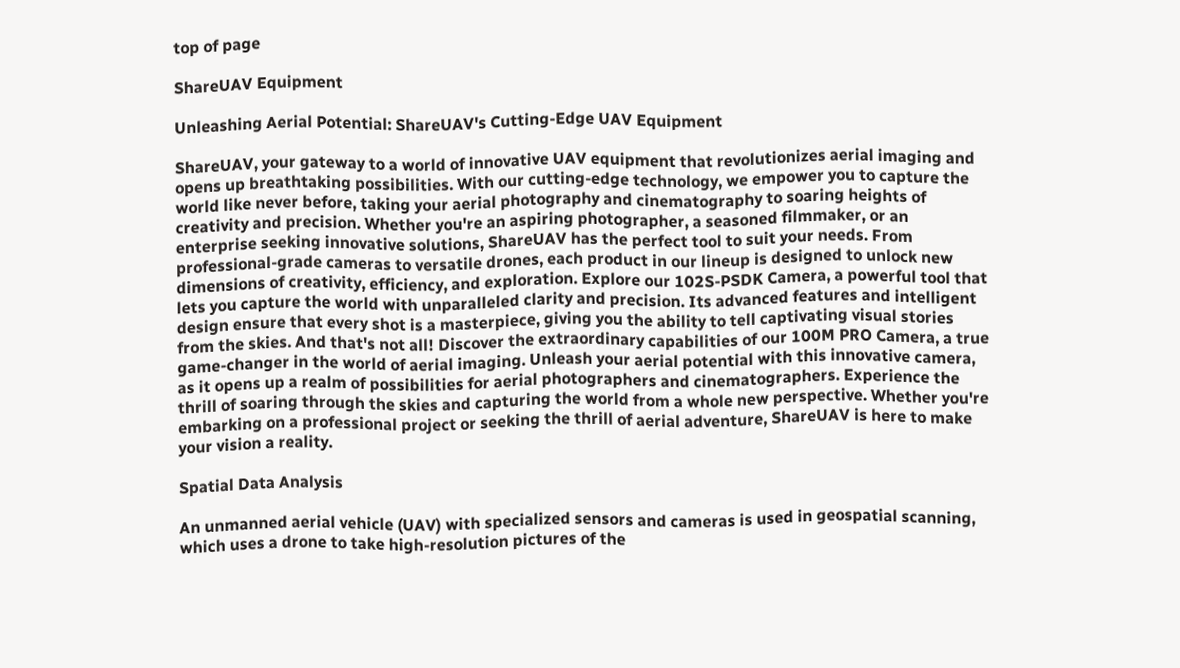top of page

ShareUAV Equipment

Unleashing Aerial Potential: ShareUAV's Cutting-Edge UAV Equipment

ShareUAV, your gateway to a world of innovative UAV equipment that revolutionizes aerial imaging and opens up breathtaking possibilities. With our cutting-edge technology, we empower you to capture the world like never before, taking your aerial photography and cinematography to soaring heights of creativity and precision. Whether you're an aspiring photographer, a seasoned filmmaker, or an enterprise seeking innovative solutions, ShareUAV has the perfect tool to suit your needs. From professional-grade cameras to versatile drones, each product in our lineup is designed to unlock new dimensions of creativity, efficiency, and exploration. Explore our 102S-PSDK Camera, a powerful tool that lets you capture the world with unparalleled clarity and precision. Its advanced features and intelligent design ensure that every shot is a masterpiece, giving you the ability to tell captivating visual stories from the skies. And that's not all! Discover the extraordinary capabilities of our 100M PRO Camera, a true game-changer in the world of aerial imaging. Unleash your aerial potential with this innovative camera, as it opens up a realm of possibilities for aerial photographers and cinematographers. Experience the thrill of soaring through the skies and capturing the world from a whole new perspective. Whether you're embarking on a professional project or seeking the thrill of aerial adventure, ShareUAV is here to make your vision a reality.

Spatial Data Analysis

An unmanned aerial vehicle (UAV) with specialized sensors and cameras is used in geospatial scanning, which uses a drone to take high-resolution pictures of the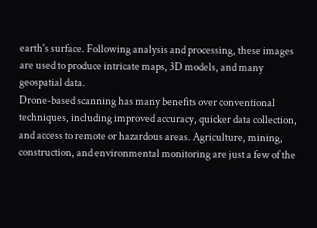earth's surface. Following analysis and processing, these images are used to produce intricate maps, 3D models, and many geospatial data.
Drone-based scanning has many benefits over conventional techniques, including improved accuracy, quicker data collection, and access to remote or hazardous areas. Agriculture, mining, construction, and environmental monitoring are just a few of the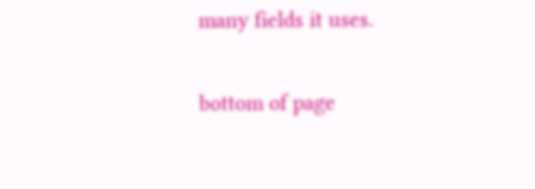many fields it uses.

bottom of page